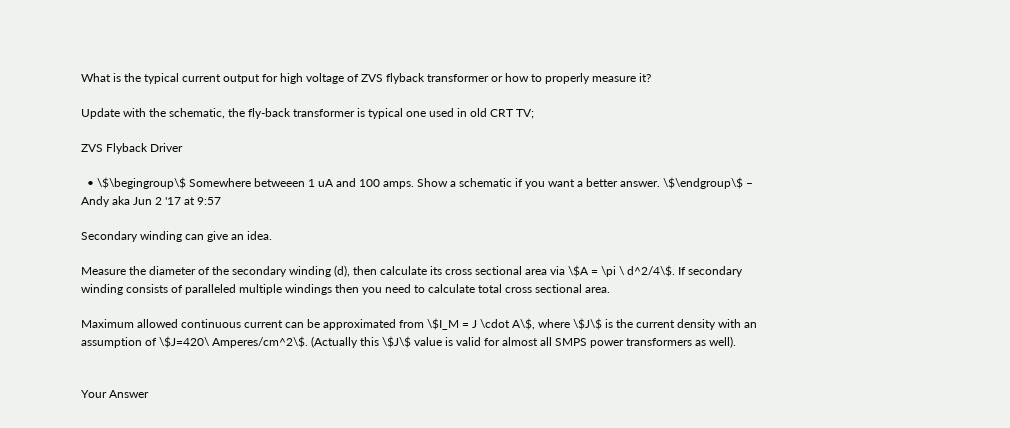What is the typical current output for high voltage of ZVS flyback transformer or how to properly measure it?

Update with the schematic, the fly-back transformer is typical one used in old CRT TV;

ZVS Flyback Driver

  • \$\begingroup\$ Somewhere betweeen 1 uA and 100 amps. Show a schematic if you want a better answer. \$\endgroup\$ – Andy aka Jun 2 '17 at 9:57

Secondary winding can give an idea.

Measure the diameter of the secondary winding (d), then calculate its cross sectional area via \$A = \pi \ d^2/4\$. If secondary winding consists of paralleled multiple windings then you need to calculate total cross sectional area.

Maximum allowed continuous current can be approximated from \$I_M = J \cdot A\$, where \$J\$ is the current density with an assumption of \$J=420\ Amperes/cm^2\$. (Actually this \$J\$ value is valid for almost all SMPS power transformers as well).


Your Answer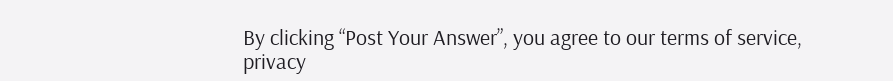By clicking “Post Your Answer”, you agree to our terms of service, privacy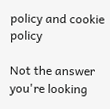policy and cookie policy

Not the answer you're looking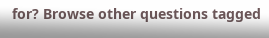for? Browse other questions tagged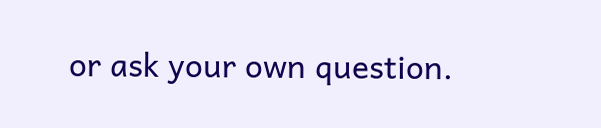or ask your own question.